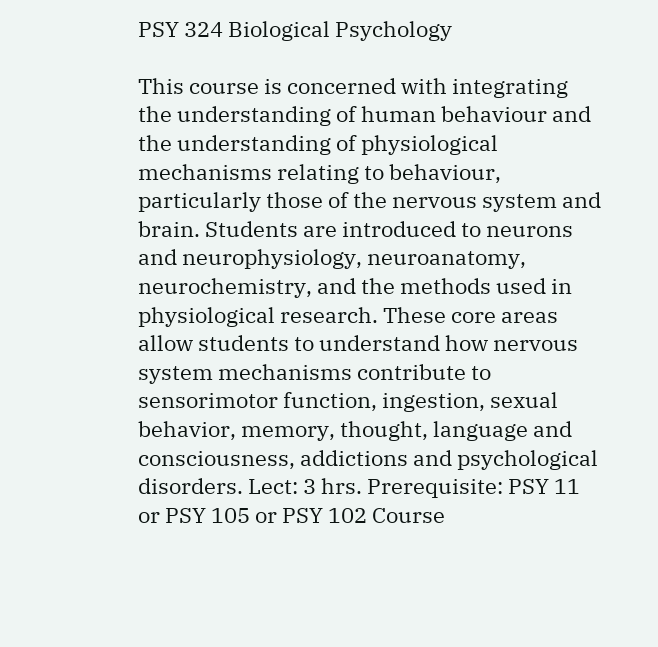PSY 324 Biological Psychology

This course is concerned with integrating the understanding of human behaviour and the understanding of physiological mechanisms relating to behaviour, particularly those of the nervous system and brain. Students are introduced to neurons and neurophysiology, neuroanatomy, neurochemistry, and the methods used in physiological research. These core areas allow students to understand how nervous system mechanisms contribute to sensorimotor function, ingestion, sexual behavior, memory, thought, language and consciousness, addictions and psychological disorders. Lect: 3 hrs. Prerequisite: PSY 11 or PSY 105 or PSY 102 Course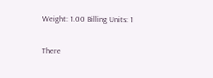Weight: 1.00 Billing Units: 1

There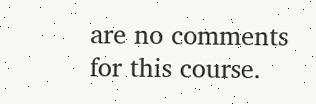are no comments for this course.